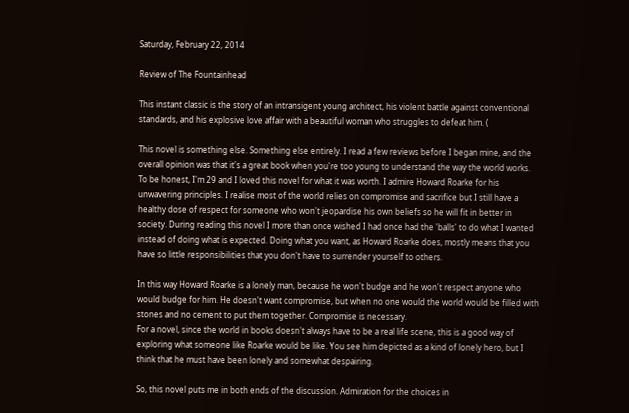Saturday, February 22, 2014

Review of The Fountainhead

This instant classic is the story of an intransigent young architect, his violent battle against conventional standards, and his explosive love affair with a beautiful woman who struggles to defeat him. (

This novel is something else. Something else entirely. I read a few reviews before I began mine, and the overall opinion was that it's a great book when you're too young to understand the way the world works.
To be honest, I'm 29 and I loved this novel for what it was worth. I admire Howard Roarke for his unwavering principles. I realise most of the world relies on compromise and sacrifice but I still have a healthy dose of respect for someone who won't jeopardise his own beliefs so he will fit in better in society. During reading this novel I more than once wished I had once had the 'balls' to do what I wanted instead of doing what is expected. Doing what you want, as Howard Roarke does, mostly means that you have so little responsibilities that you don't have to surrender yourself to others.

In this way Howard Roarke is a lonely man, because he won't budge and he won't respect anyone who would budge for him. He doesn't want compromise, but when no one would the world would be filled with stones and no cement to put them together. Compromise is necessary.
For a novel, since the world in books doesn't always have to be a real life scene, this is a good way of exploring what someone like Roarke would be like. You see him depicted as a kind of lonely hero, but I think that he must have been lonely and somewhat despairing.

So, this novel puts me in both ends of the discussion. Admiration for the choices in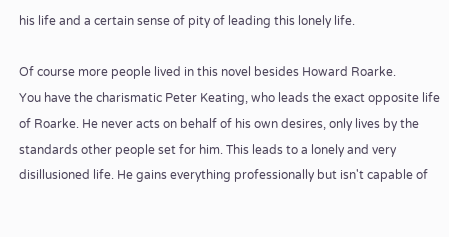his life and a certain sense of pity of leading this lonely life.

Of course more people lived in this novel besides Howard Roarke.
You have the charismatic Peter Keating, who leads the exact opposite life of Roarke. He never acts on behalf of his own desires, only lives by the standards other people set for him. This leads to a lonely and very disillusioned life. He gains everything professionally but isn't capable of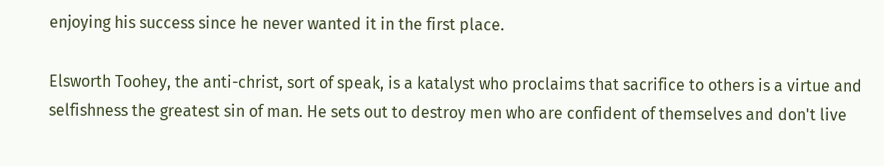enjoying his success since he never wanted it in the first place.

Elsworth Toohey, the anti-christ, sort of speak, is a katalyst who proclaims that sacrifice to others is a virtue and selfishness the greatest sin of man. He sets out to destroy men who are confident of themselves and don't live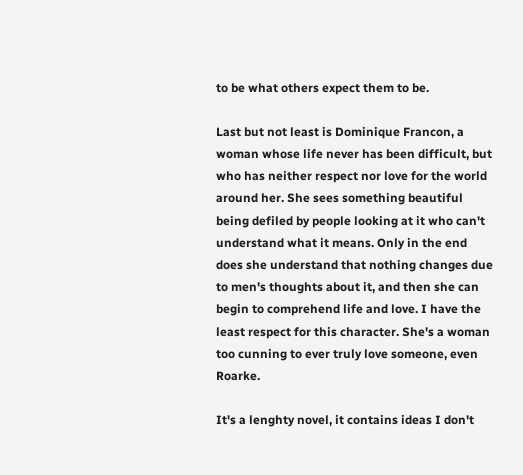to be what others expect them to be.

Last but not least is Dominique Francon, a woman whose life never has been difficult, but who has neither respect nor love for the world around her. She sees something beautiful being defiled by people looking at it who can't understand what it means. Only in the end does she understand that nothing changes due to men's thoughts about it, and then she can begin to comprehend life and love. I have the least respect for this character. She's a woman too cunning to ever truly love someone, even Roarke.

It's a lenghty novel, it contains ideas I don't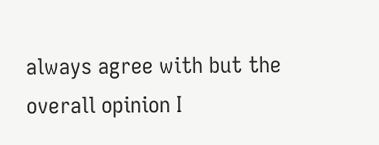always agree with but the overall opinion I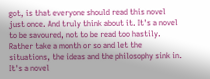got, is that everyone should read this novel just once. And truly think about it. It's a novel to be savoured, not to be read too hastily. Rather take a month or so and let the situations, the ideas and the philosophy sink in. It's a novel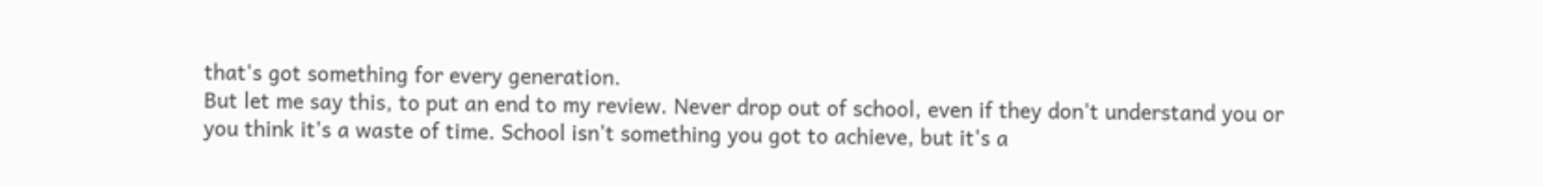that's got something for every generation.
But let me say this, to put an end to my review. Never drop out of school, even if they don't understand you or you think it's a waste of time. School isn't something you got to achieve, but it's a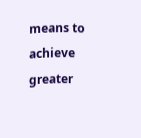means to achieve greater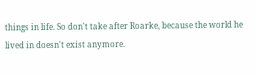things in life. So don't take after Roarke, because the world he lived in doesn't exist anymore.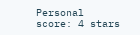Personal score: 4 stars